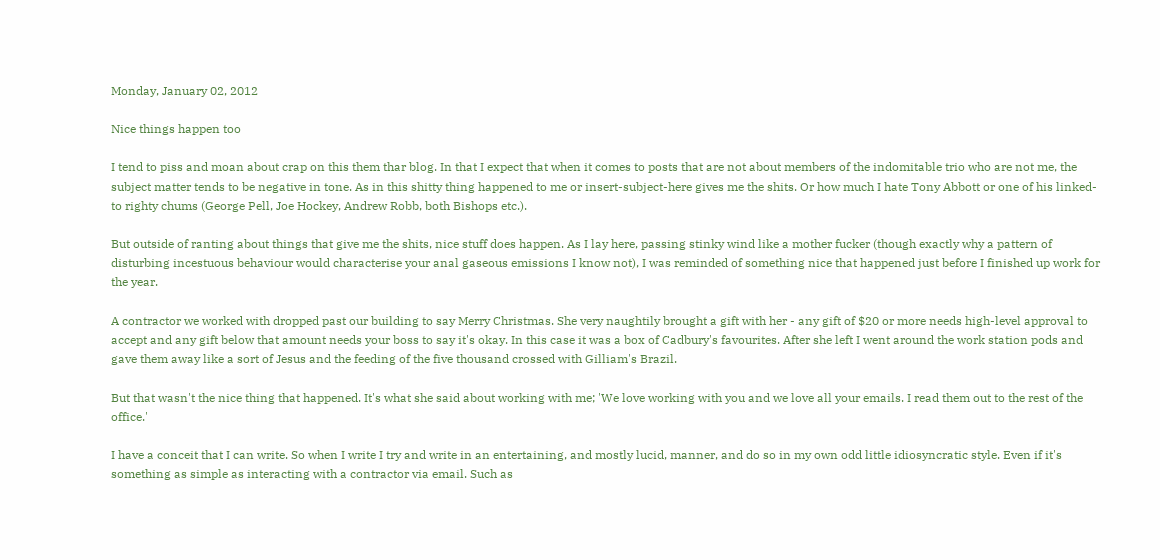Monday, January 02, 2012

Nice things happen too

I tend to piss and moan about crap on this them thar blog. In that I expect that when it comes to posts that are not about members of the indomitable trio who are not me, the subject matter tends to be negative in tone. As in this shitty thing happened to me or insert-subject-here gives me the shits. Or how much I hate Tony Abbott or one of his linked-to righty chums (George Pell, Joe Hockey, Andrew Robb, both Bishops etc.).

But outside of ranting about things that give me the shits, nice stuff does happen. As I lay here, passing stinky wind like a mother fucker (though exactly why a pattern of disturbing incestuous behaviour would characterise your anal gaseous emissions I know not), I was reminded of something nice that happened just before I finished up work for the year.

A contractor we worked with dropped past our building to say Merry Christmas. She very naughtily brought a gift with her - any gift of $20 or more needs high-level approval to accept and any gift below that amount needs your boss to say it's okay. In this case it was a box of Cadbury's favourites. After she left I went around the work station pods and gave them away like a sort of Jesus and the feeding of the five thousand crossed with Gilliam's Brazil.

But that wasn't the nice thing that happened. It's what she said about working with me; 'We love working with you and we love all your emails. I read them out to the rest of the office.'

I have a conceit that I can write. So when I write I try and write in an entertaining, and mostly lucid, manner, and do so in my own odd little idiosyncratic style. Even if it's something as simple as interacting with a contractor via email. Such as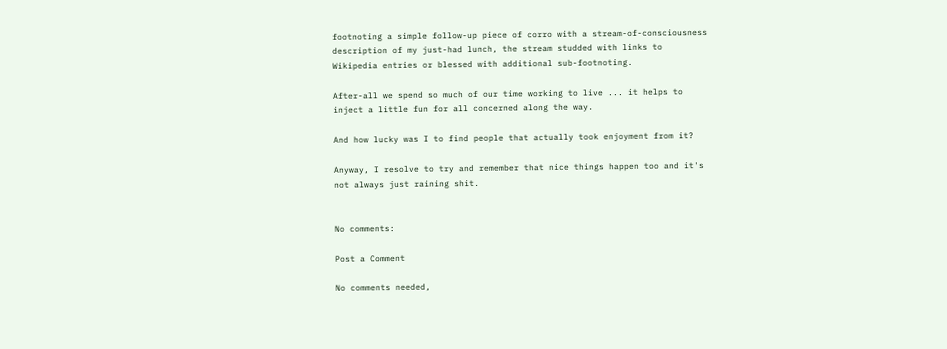footnoting a simple follow-up piece of corro with a stream-of-consciousness description of my just-had lunch, the stream studded with links to Wikipedia entries or blessed with additional sub-footnoting.

After-all we spend so much of our time working to live ... it helps to inject a little fun for all concerned along the way.

And how lucky was I to find people that actually took enjoyment from it?

Anyway, I resolve to try and remember that nice things happen too and it's not always just raining shit.


No comments:

Post a Comment

No comments needed,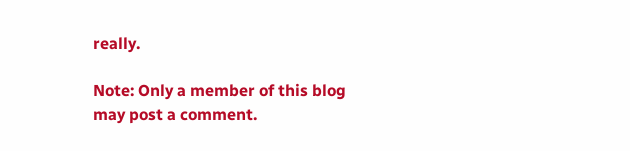really.

Note: Only a member of this blog may post a comment.